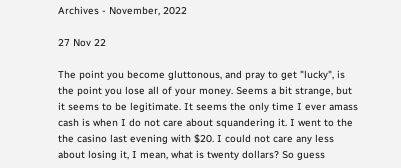Archives - November, 2022

27 Nov 22

The point you become gluttonous, and pray to get "lucky", is the point you lose all of your money. Seems a bit strange, but it seems to be legitimate. It seems the only time I ever amass cash is when I do not care about squandering it. I went to the the casino last evening with $20. I could not care any less about losing it, I mean, what is twenty dollars? So guess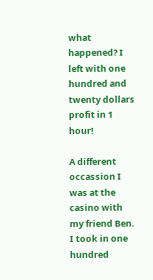what happened? I left with one hundred and twenty dollars profit in 1 hour!

A different occassion I was at the casino with my friend Ben. I took in one hundred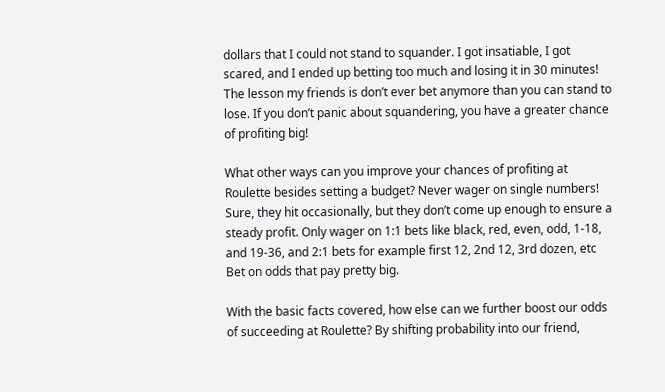dollars that I could not stand to squander. I got insatiable, I got scared, and I ended up betting too much and losing it in 30 minutes! The lesson my friends is don’t ever bet anymore than you can stand to lose. If you don’t panic about squandering, you have a greater chance of profiting big!

What other ways can you improve your chances of profiting at Roulette besides setting a budget? Never wager on single numbers! Sure, they hit occasionally, but they don’t come up enough to ensure a steady profit. Only wager on 1:1 bets like black, red, even, odd, 1-18, and 19-36, and 2:1 bets for example first 12, 2nd 12, 3rd dozen, etc Bet on odds that pay pretty big.

With the basic facts covered, how else can we further boost our odds of succeeding at Roulette? By shifting probability into our friend,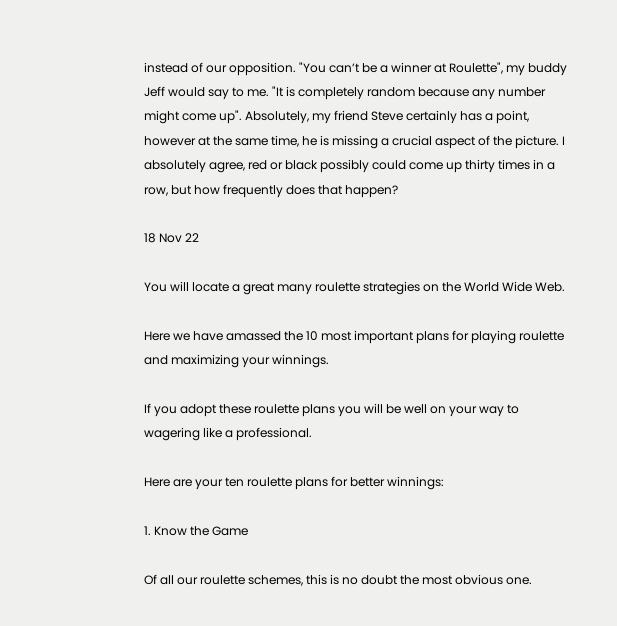instead of our opposition. "You can’t be a winner at Roulette", my buddy Jeff would say to me. "It is completely random because any number might come up". Absolutely, my friend Steve certainly has a point, however at the same time, he is missing a crucial aspect of the picture. I absolutely agree, red or black possibly could come up thirty times in a row, but how frequently does that happen?

18 Nov 22

You will locate a great many roulette strategies on the World Wide Web.

Here we have amassed the 10 most important plans for playing roulette and maximizing your winnings.

If you adopt these roulette plans you will be well on your way to wagering like a professional.

Here are your ten roulette plans for better winnings:

1. Know the Game

Of all our roulette schemes, this is no doubt the most obvious one.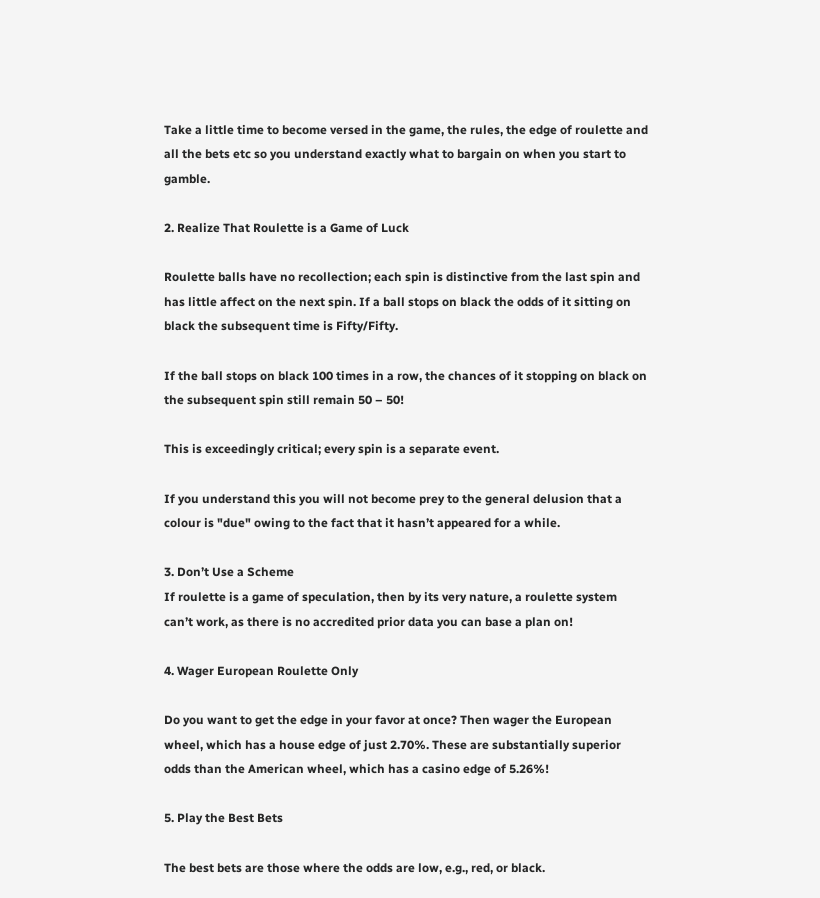Take a little time to become versed in the game, the rules, the edge of roulette and all the bets etc so you understand exactly what to bargain on when you start to gamble.

2. Realize That Roulette is a Game of Luck

Roulette balls have no recollection; each spin is distinctive from the last spin and has little affect on the next spin. If a ball stops on black the odds of it sitting on black the subsequent time is Fifty/Fifty.

If the ball stops on black 100 times in a row, the chances of it stopping on black on the subsequent spin still remain 50 – 50!

This is exceedingly critical; every spin is a separate event.

If you understand this you will not become prey to the general delusion that a colour is "due" owing to the fact that it hasn’t appeared for a while.

3. Don’t Use a Scheme
If roulette is a game of speculation, then by its very nature, a roulette system can’t work, as there is no accredited prior data you can base a plan on!

4. Wager European Roulette Only

Do you want to get the edge in your favor at once? Then wager the European wheel, which has a house edge of just 2.70%. These are substantially superior odds than the American wheel, which has a casino edge of 5.26%!

5. Play the Best Bets

The best bets are those where the odds are low, e.g., red, or black.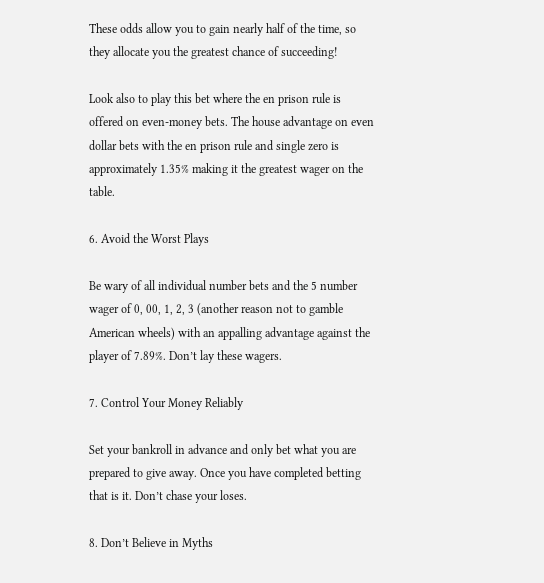These odds allow you to gain nearly half of the time, so they allocate you the greatest chance of succeeding!

Look also to play this bet where the en prison rule is offered on even-money bets. The house advantage on even dollar bets with the en prison rule and single zero is approximately 1.35% making it the greatest wager on the table.

6. Avoid the Worst Plays

Be wary of all individual number bets and the 5 number wager of 0, 00, 1, 2, 3 (another reason not to gamble American wheels) with an appalling advantage against the player of 7.89%. Don’t lay these wagers.

7. Control Your Money Reliably

Set your bankroll in advance and only bet what you are prepared to give away. Once you have completed betting that is it. Don’t chase your loses.

8. Don’t Believe in Myths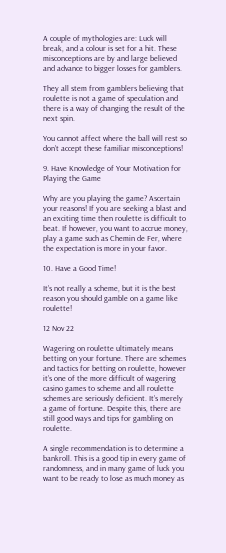A couple of mythologies are: Luck will break, and a colour is set for a hit. These misconceptions are by and large believed and advance to bigger losses for gamblers.

They all stem from gamblers believing that roulette is not a game of speculation and there is a way of changing the result of the next spin.

You cannot affect where the ball will rest so don’t accept these familiar misconceptions!

9. Have Knowledge of Your Motivation for Playing the Game

Why are you playing the game? Ascertain your reasons! If you are seeking a blast and an exciting time then roulette is difficult to beat. If however, you want to accrue money, play a game such as Chemin de Fer, where the expectation is more in your favor.

10. Have a Good Time!

It’s not really a scheme, but it is the best reason you should gamble on a game like roulette!

12 Nov 22

Wagering on roulette ultimately means betting on your fortune. There are schemes and tactics for betting on roulette, however it’s one of the more difficult of wagering casino games to scheme and all roulette schemes are seriously deficient. It’s merely a game of fortune. Despite this, there are still good ways and tips for gambling on roulette.

A single recommendation is to determine a bankroll. This is a good tip in every game of randomness, and in many game of luck you want to be ready to lose as much money as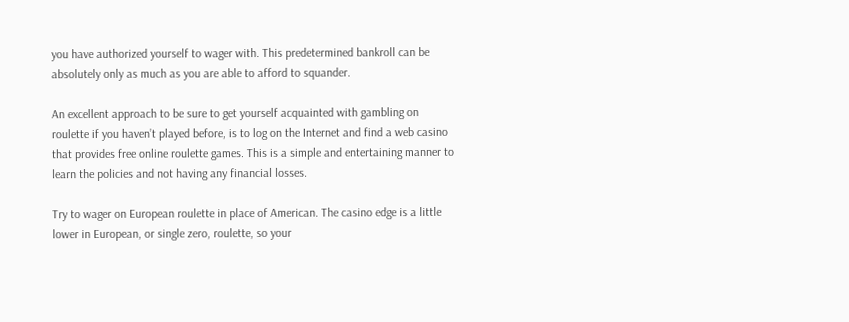you have authorized yourself to wager with. This predetermined bankroll can be absolutely only as much as you are able to afford to squander.

An excellent approach to be sure to get yourself acquainted with gambling on roulette if you haven’t played before, is to log on the Internet and find a web casino that provides free online roulette games. This is a simple and entertaining manner to learn the policies and not having any financial losses.

Try to wager on European roulette in place of American. The casino edge is a little lower in European, or single zero, roulette, so your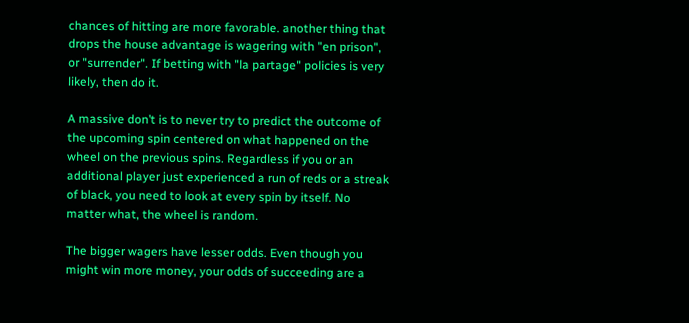chances of hitting are more favorable. another thing that drops the house advantage is wagering with "en prison", or "surrender". If betting with "la partage" policies is very likely, then do it.

A massive don’t is to never try to predict the outcome of the upcoming spin centered on what happened on the wheel on the previous spins. Regardless if you or an additional player just experienced a run of reds or a streak of black, you need to look at every spin by itself. No matter what, the wheel is random.

The bigger wagers have lesser odds. Even though you might win more money, your odds of succeeding are a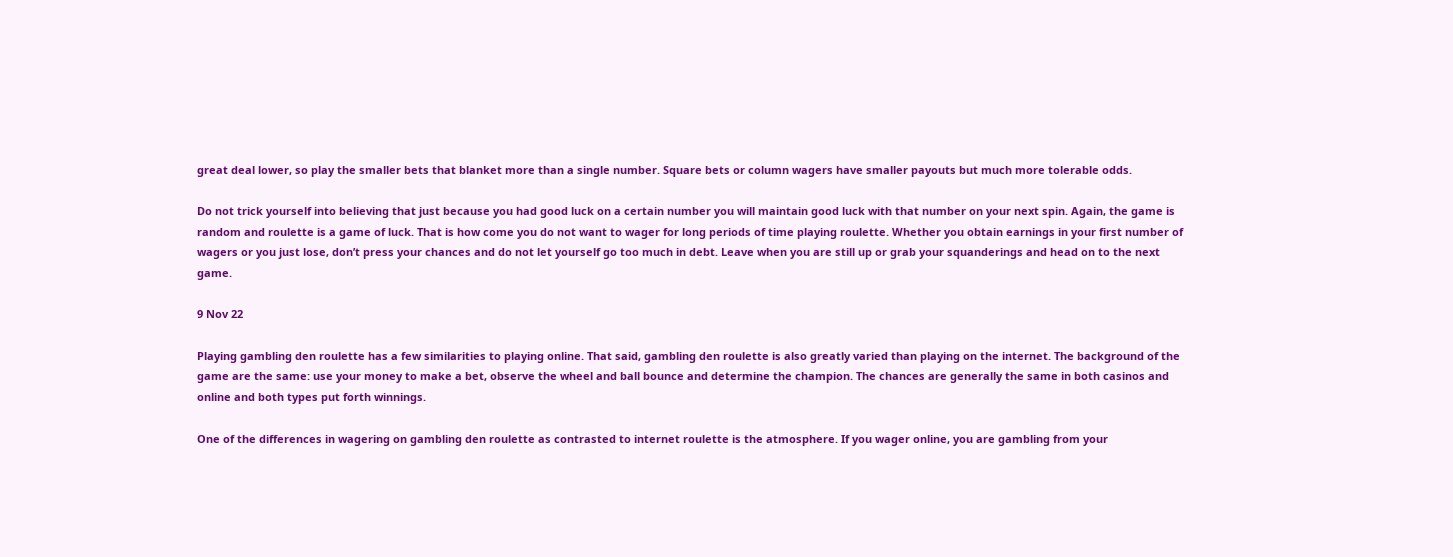great deal lower, so play the smaller bets that blanket more than a single number. Square bets or column wagers have smaller payouts but much more tolerable odds.

Do not trick yourself into believing that just because you had good luck on a certain number you will maintain good luck with that number on your next spin. Again, the game is random and roulette is a game of luck. That is how come you do not want to wager for long periods of time playing roulette. Whether you obtain earnings in your first number of wagers or you just lose, don’t press your chances and do not let yourself go too much in debt. Leave when you are still up or grab your squanderings and head on to the next game.

9 Nov 22

Playing gambling den roulette has a few similarities to playing online. That said, gambling den roulette is also greatly varied than playing on the internet. The background of the game are the same: use your money to make a bet, observe the wheel and ball bounce and determine the champion. The chances are generally the same in both casinos and online and both types put forth winnings.

One of the differences in wagering on gambling den roulette as contrasted to internet roulette is the atmosphere. If you wager online, you are gambling from your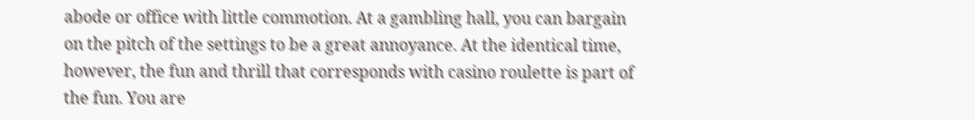abode or office with little commotion. At a gambling hall, you can bargain on the pitch of the settings to be a great annoyance. At the identical time, however, the fun and thrill that corresponds with casino roulette is part of the fun. You are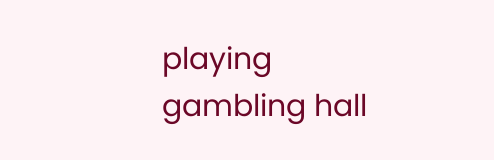playing gambling hall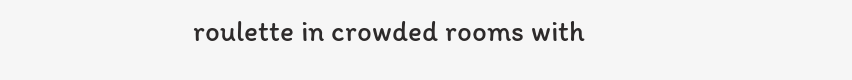roulette in crowded rooms with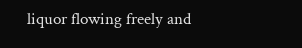liquor flowing freely and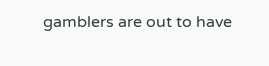gamblers are out to have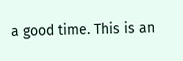a good time. This is an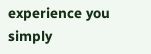experience you simply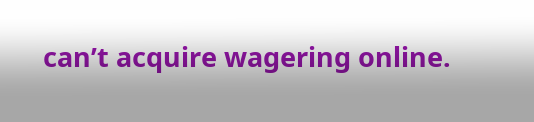can’t acquire wagering online.